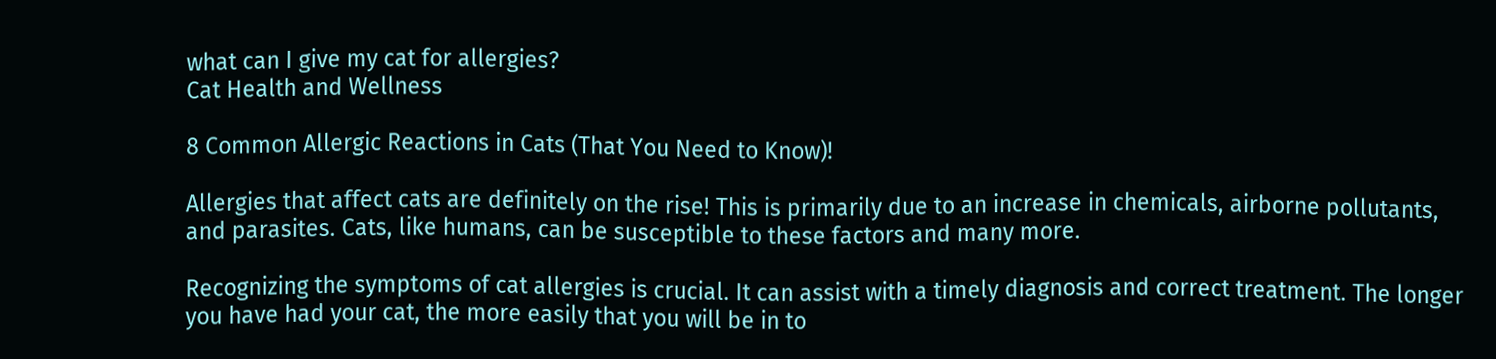what can I give my cat for allergies?
Cat Health and Wellness

8 Common Allergic Reactions in Cats (That You Need to Know)!

Allergies that affect cats are definitely on the rise! This is primarily due to an increase in chemicals, airborne pollutants, and parasites. Cats, like humans, can be susceptible to these factors and many more.

Recognizing the symptoms of cat allergies is crucial. It can assist with a timely diagnosis and correct treatment. The longer you have had your cat, the more easily that you will be in to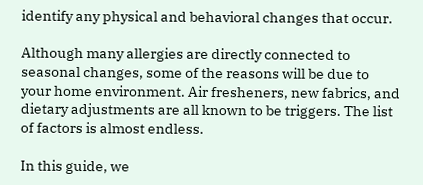identify any physical and behavioral changes that occur.

Although many allergies are directly connected to seasonal changes, some of the reasons will be due to your home environment. Air fresheners, new fabrics, and dietary adjustments are all known to be triggers. The list of factors is almost endless.

In this guide, we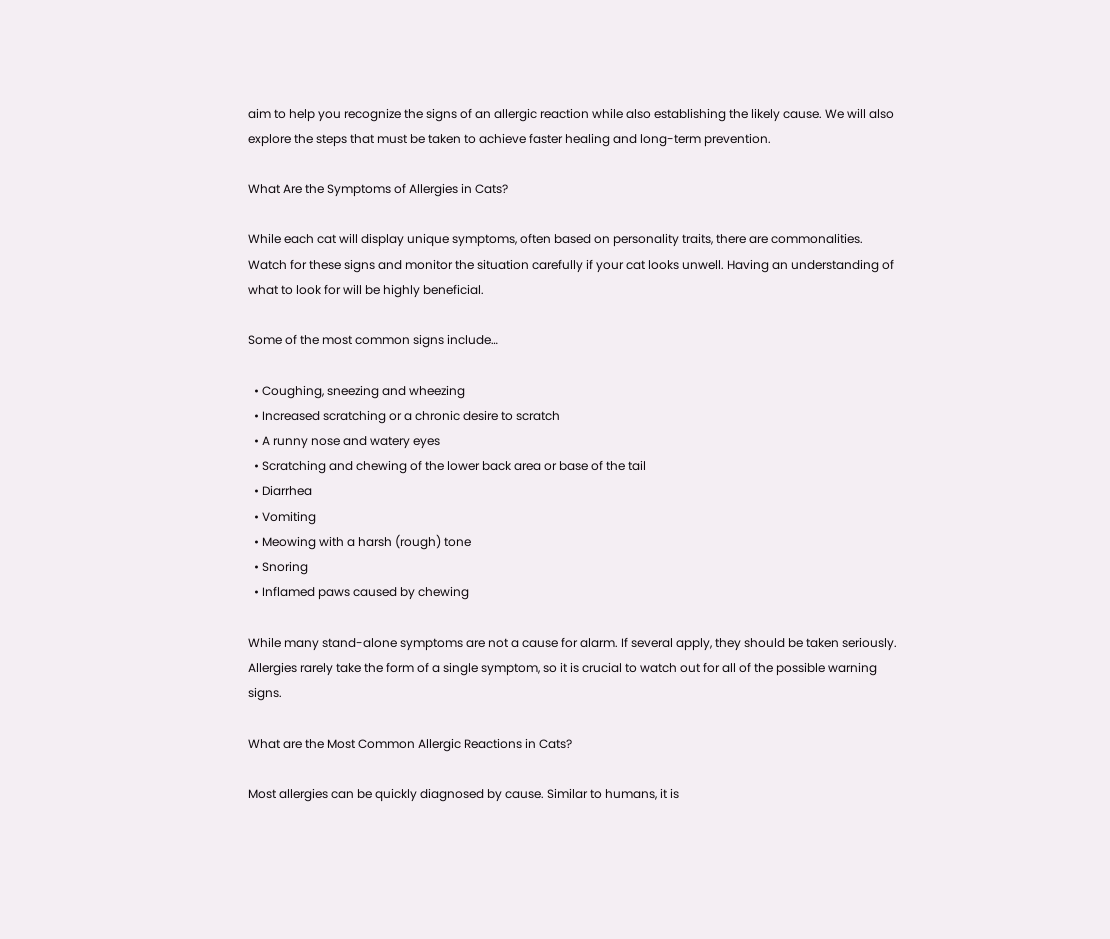aim to help you recognize the signs of an allergic reaction while also establishing the likely cause. We will also explore the steps that must be taken to achieve faster healing and long-term prevention.

What Are the Symptoms of Allergies in Cats?

While each cat will display unique symptoms, often based on personality traits, there are commonalities. Watch for these signs and monitor the situation carefully if your cat looks unwell. Having an understanding of what to look for will be highly beneficial.

Some of the most common signs include…

  • Coughing, sneezing and wheezing
  • Increased scratching or a chronic desire to scratch
  • A runny nose and watery eyes
  • Scratching and chewing of the lower back area or base of the tail
  • Diarrhea
  • Vomiting
  • Meowing with a harsh (rough) tone
  • Snoring
  • Inflamed paws caused by chewing

While many stand-alone symptoms are not a cause for alarm. If several apply, they should be taken seriously. Allergies rarely take the form of a single symptom, so it is crucial to watch out for all of the possible warning signs.

What are the Most Common Allergic Reactions in Cats?

Most allergies can be quickly diagnosed by cause. Similar to humans, it is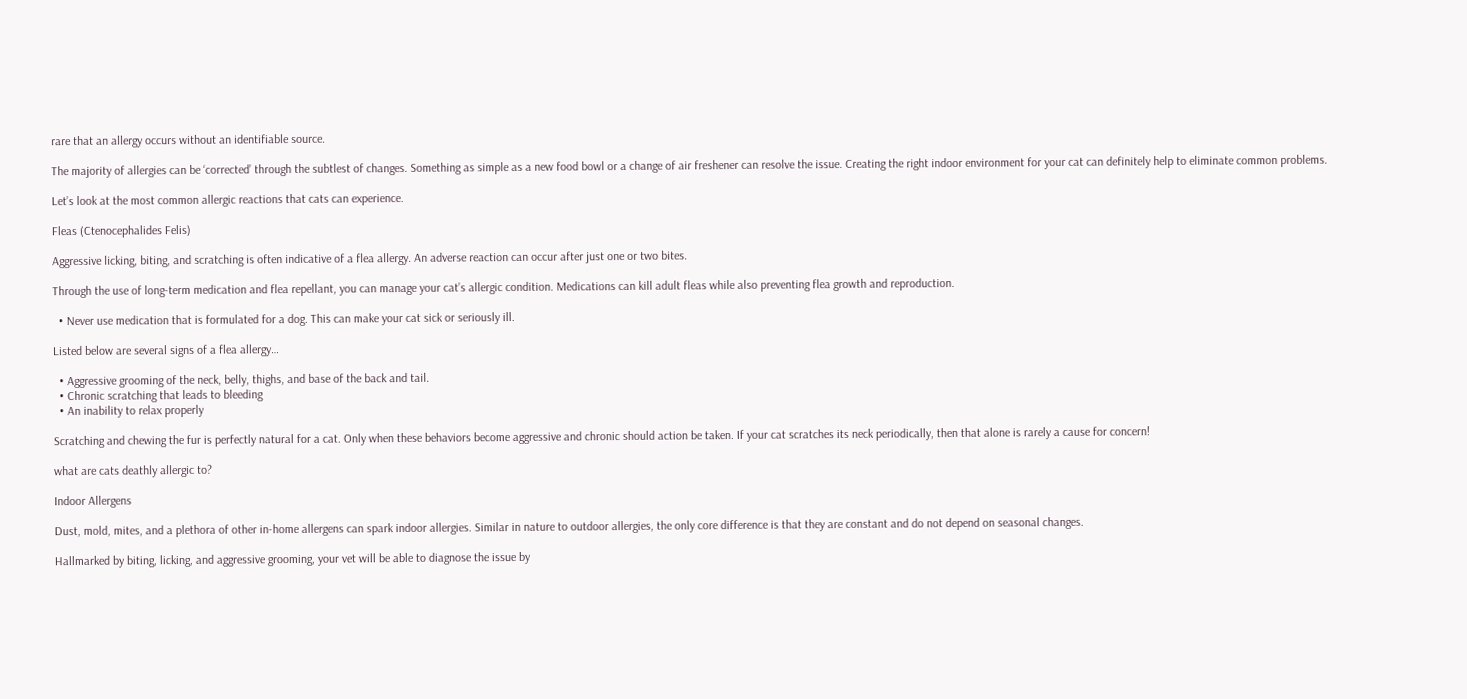rare that an allergy occurs without an identifiable source.

The majority of allergies can be ‘corrected’ through the subtlest of changes. Something as simple as a new food bowl or a change of air freshener can resolve the issue. Creating the right indoor environment for your cat can definitely help to eliminate common problems.

Let’s look at the most common allergic reactions that cats can experience.

Fleas (Ctenocephalides Felis)

Aggressive licking, biting, and scratching is often indicative of a flea allergy. An adverse reaction can occur after just one or two bites.

Through the use of long-term medication and flea repellant, you can manage your cat’s allergic condition. Medications can kill adult fleas while also preventing flea growth and reproduction.

  • Never use medication that is formulated for a dog. This can make your cat sick or seriously ill.

Listed below are several signs of a flea allergy…

  • Aggressive grooming of the neck, belly, thighs, and base of the back and tail.
  • Chronic scratching that leads to bleeding
  • An inability to relax properly

Scratching and chewing the fur is perfectly natural for a cat. Only when these behaviors become aggressive and chronic should action be taken. If your cat scratches its neck periodically, then that alone is rarely a cause for concern!

what are cats deathly allergic to?

Indoor Allergens

Dust, mold, mites, and a plethora of other in-home allergens can spark indoor allergies. Similar in nature to outdoor allergies, the only core difference is that they are constant and do not depend on seasonal changes.

Hallmarked by biting, licking, and aggressive grooming, your vet will be able to diagnose the issue by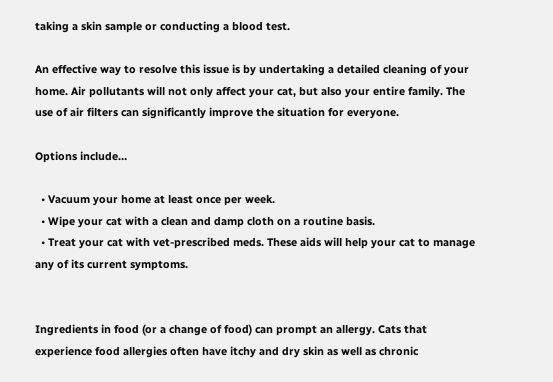taking a skin sample or conducting a blood test.

An effective way to resolve this issue is by undertaking a detailed cleaning of your home. Air pollutants will not only affect your cat, but also your entire family. The use of air filters can significantly improve the situation for everyone.

Options include…

  • Vacuum your home at least once per week.
  • Wipe your cat with a clean and damp cloth on a routine basis.
  • Treat your cat with vet-prescribed meds. These aids will help your cat to manage any of its current symptoms.


Ingredients in food (or a change of food) can prompt an allergy. Cats that experience food allergies often have itchy and dry skin as well as chronic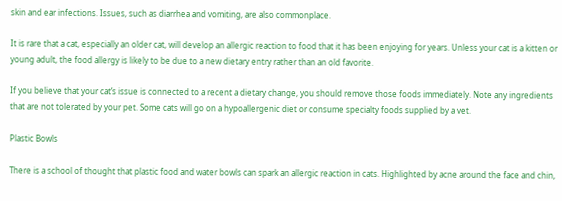skin and ear infections. Issues, such as diarrhea and vomiting, are also commonplace.

It is rare that a cat, especially an older cat, will develop an allergic reaction to food that it has been enjoying for years. Unless your cat is a kitten or young adult, the food allergy is likely to be due to a new dietary entry rather than an old favorite.

If you believe that your cat’s issue is connected to a recent a dietary change, you should remove those foods immediately. Note any ingredients that are not tolerated by your pet. Some cats will go on a hypoallergenic diet or consume specialty foods supplied by a vet.

Plastic Bowls

There is a school of thought that plastic food and water bowls can spark an allergic reaction in cats. Highlighted by acne around the face and chin,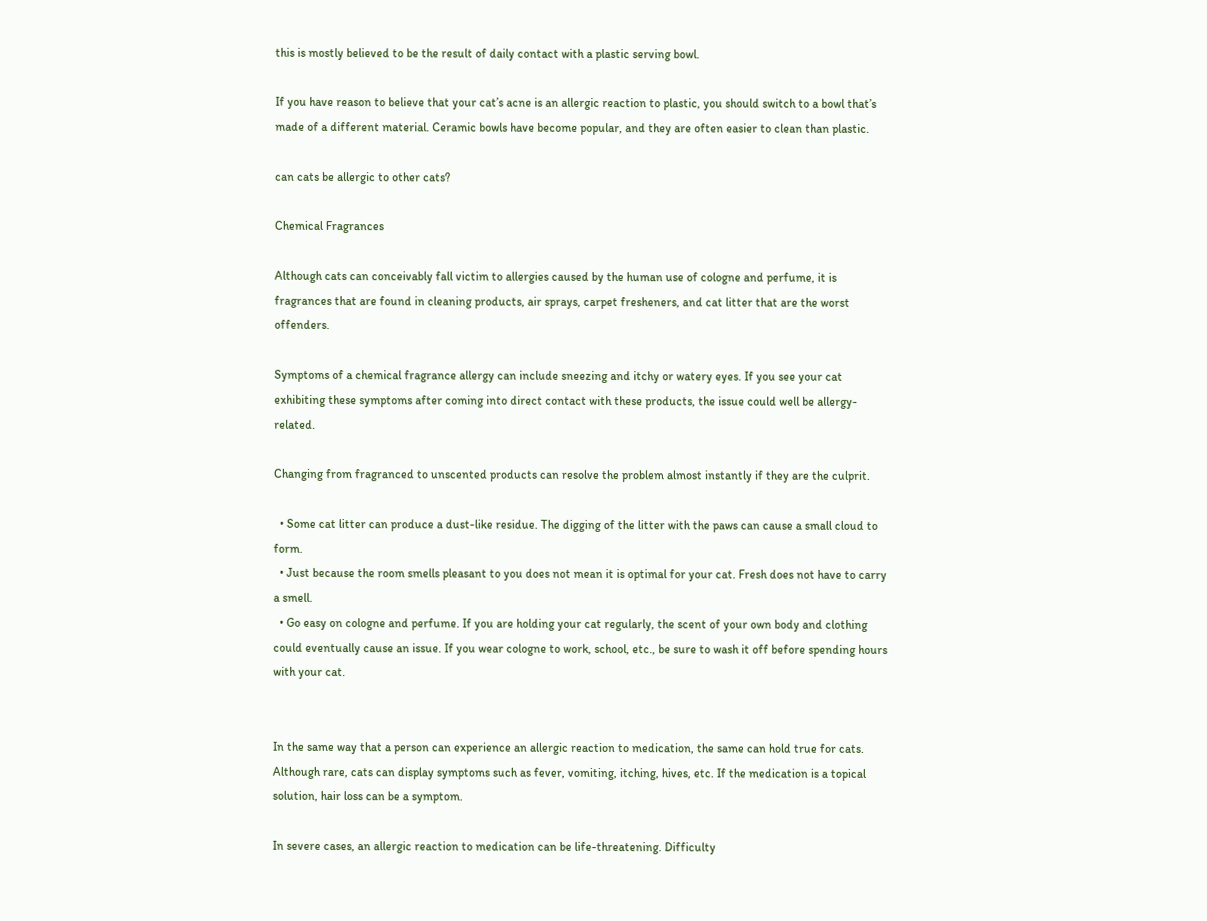this is mostly believed to be the result of daily contact with a plastic serving bowl.

If you have reason to believe that your cat’s acne is an allergic reaction to plastic, you should switch to a bowl that’s made of a different material. Ceramic bowls have become popular, and they are often easier to clean than plastic.

can cats be allergic to other cats?

Chemical Fragrances

Although cats can conceivably fall victim to allergies caused by the human use of cologne and perfume, it is fragrances that are found in cleaning products, air sprays, carpet fresheners, and cat litter that are the worst offenders.

Symptoms of a chemical fragrance allergy can include sneezing and itchy or watery eyes. If you see your cat exhibiting these symptoms after coming into direct contact with these products, the issue could well be allergy-related.

Changing from fragranced to unscented products can resolve the problem almost instantly if they are the culprit.

  • Some cat litter can produce a dust-like residue. The digging of the litter with the paws can cause a small cloud to form.
  • Just because the room smells pleasant to you does not mean it is optimal for your cat. Fresh does not have to carry a smell.
  • Go easy on cologne and perfume. If you are holding your cat regularly, the scent of your own body and clothing could eventually cause an issue. If you wear cologne to work, school, etc., be sure to wash it off before spending hours with your cat.


In the same way that a person can experience an allergic reaction to medication, the same can hold true for cats. Although rare, cats can display symptoms such as fever, vomiting, itching, hives, etc. If the medication is a topical solution, hair loss can be a symptom.

In severe cases, an allergic reaction to medication can be life-threatening. Difficulty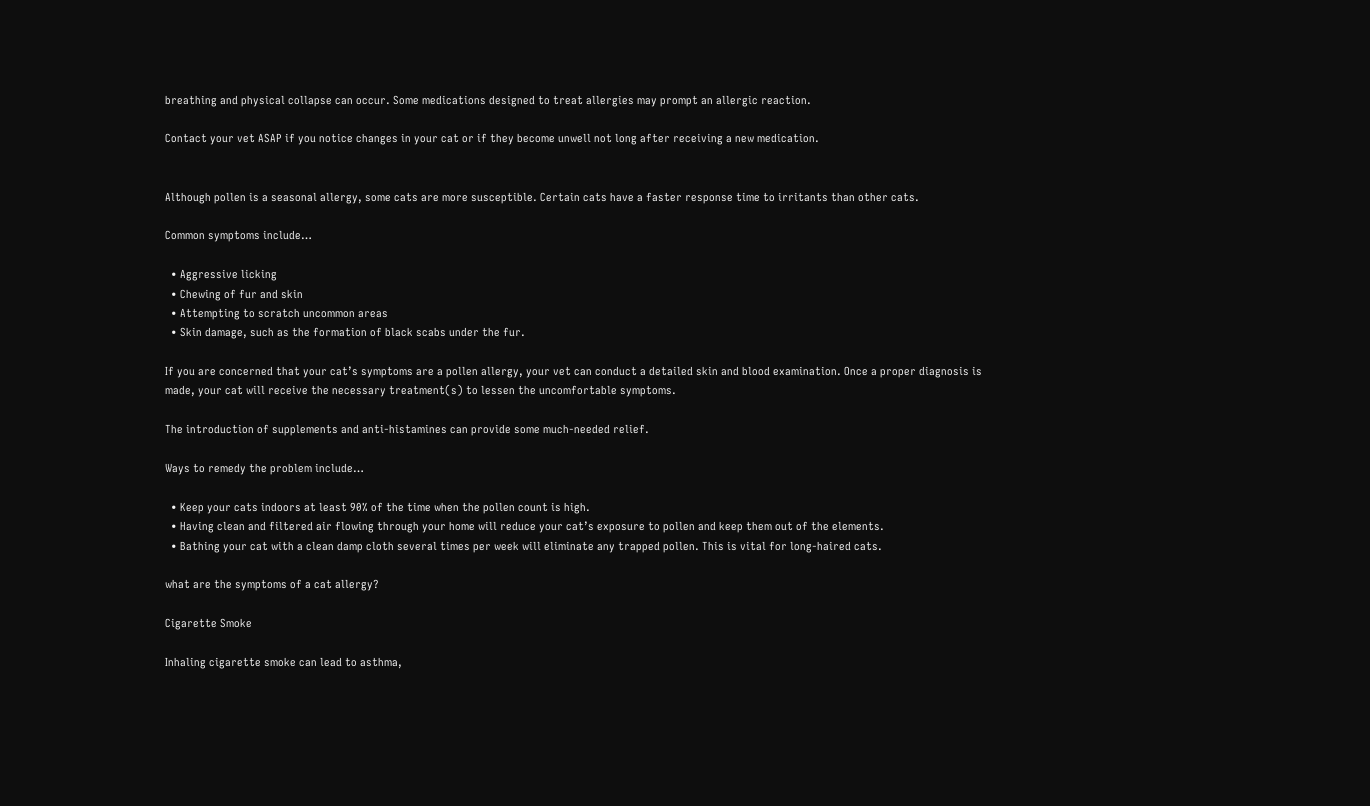breathing and physical collapse can occur. Some medications designed to treat allergies may prompt an allergic reaction.

Contact your vet ASAP if you notice changes in your cat or if they become unwell not long after receiving a new medication.


Although pollen is a seasonal allergy, some cats are more susceptible. Certain cats have a faster response time to irritants than other cats.

Common symptoms include…

  • Aggressive licking
  • Chewing of fur and skin
  • Attempting to scratch uncommon areas
  • Skin damage, such as the formation of black scabs under the fur.

If you are concerned that your cat’s symptoms are a pollen allergy, your vet can conduct a detailed skin and blood examination. Once a proper diagnosis is made, your cat will receive the necessary treatment(s) to lessen the uncomfortable symptoms.

The introduction of supplements and anti-histamines can provide some much-needed relief.

Ways to remedy the problem include…

  • Keep your cats indoors at least 90% of the time when the pollen count is high.
  • Having clean and filtered air flowing through your home will reduce your cat’s exposure to pollen and keep them out of the elements.
  • Bathing your cat with a clean damp cloth several times per week will eliminate any trapped pollen. This is vital for long-haired cats.

what are the symptoms of a cat allergy?

Cigarette Smoke

Inhaling cigarette smoke can lead to asthma,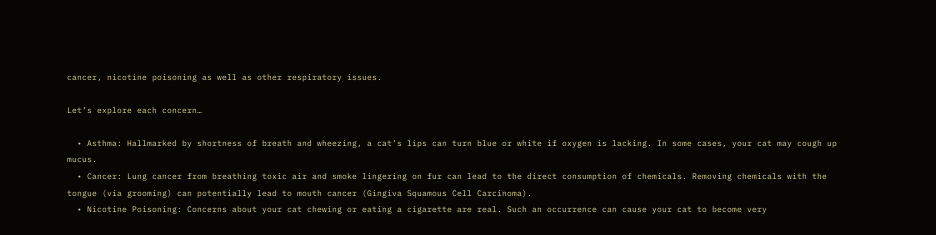cancer, nicotine poisoning as well as other respiratory issues.

Let’s explore each concern…

  • Asthma: Hallmarked by shortness of breath and wheezing, a cat’s lips can turn blue or white if oxygen is lacking. In some cases, your cat may cough up mucus.
  • Cancer: Lung cancer from breathing toxic air and smoke lingering on fur can lead to the direct consumption of chemicals. Removing chemicals with the tongue (via grooming) can potentially lead to mouth cancer (Gingiva Squamous Cell Carcinoma).
  • Nicotine Poisoning: Concerns about your cat chewing or eating a cigarette are real. Such an occurrence can cause your cat to become very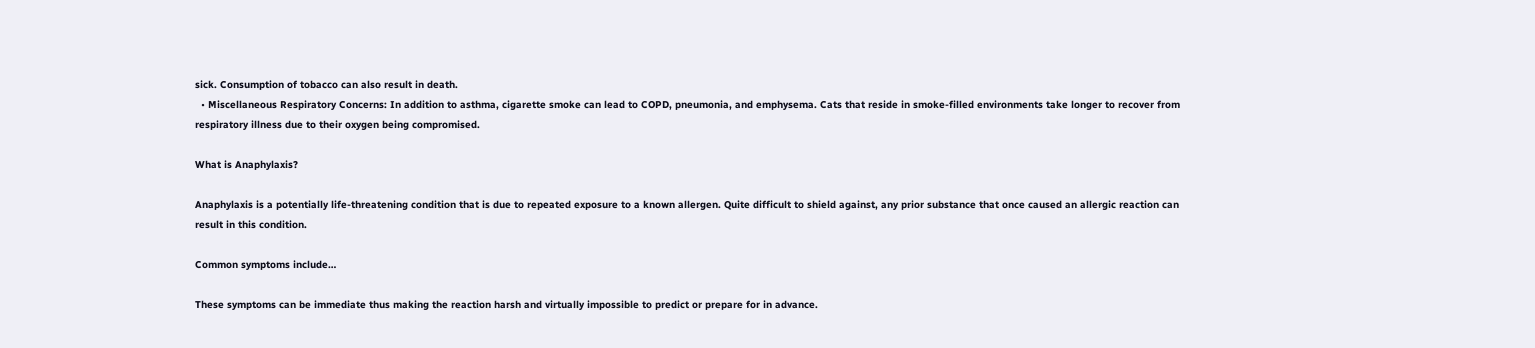sick. Consumption of tobacco can also result in death.
  • Miscellaneous Respiratory Concerns: In addition to asthma, cigarette smoke can lead to COPD, pneumonia, and emphysema. Cats that reside in smoke-filled environments take longer to recover from respiratory illness due to their oxygen being compromised.

What is Anaphylaxis?

Anaphylaxis is a potentially life-threatening condition that is due to repeated exposure to a known allergen. Quite difficult to shield against, any prior substance that once caused an allergic reaction can result in this condition.

Common symptoms include…

These symptoms can be immediate thus making the reaction harsh and virtually impossible to predict or prepare for in advance.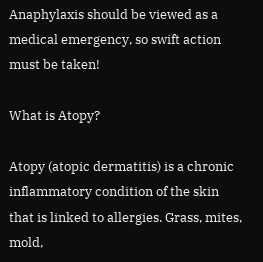Anaphylaxis should be viewed as a medical emergency, so swift action must be taken!

What is Atopy?

Atopy (atopic dermatitis) is a chronic inflammatory condition of the skin that is linked to allergies. Grass, mites, mold,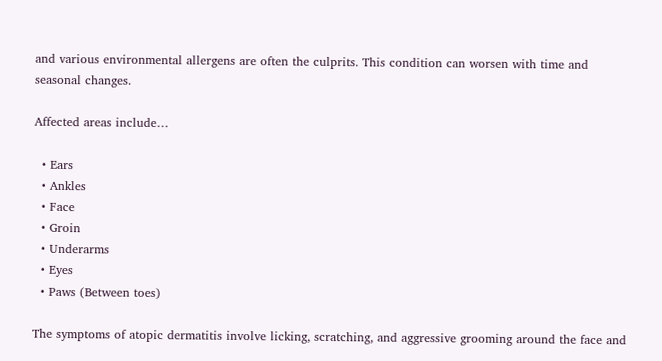and various environmental allergens are often the culprits. This condition can worsen with time and seasonal changes.

Affected areas include…

  • Ears
  • Ankles
  • Face
  • Groin
  • Underarms
  • Eyes
  • Paws (Between toes)

The symptoms of atopic dermatitis involve licking, scratching, and aggressive grooming around the face and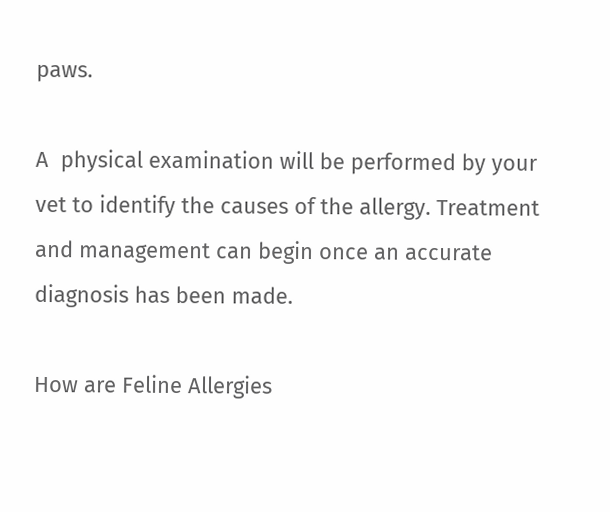paws.

A  physical examination will be performed by your vet to identify the causes of the allergy. Treatment and management can begin once an accurate diagnosis has been made.

How are Feline Allergies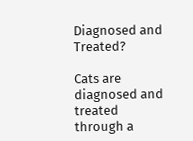Diagnosed and Treated?

Cats are diagnosed and treated through a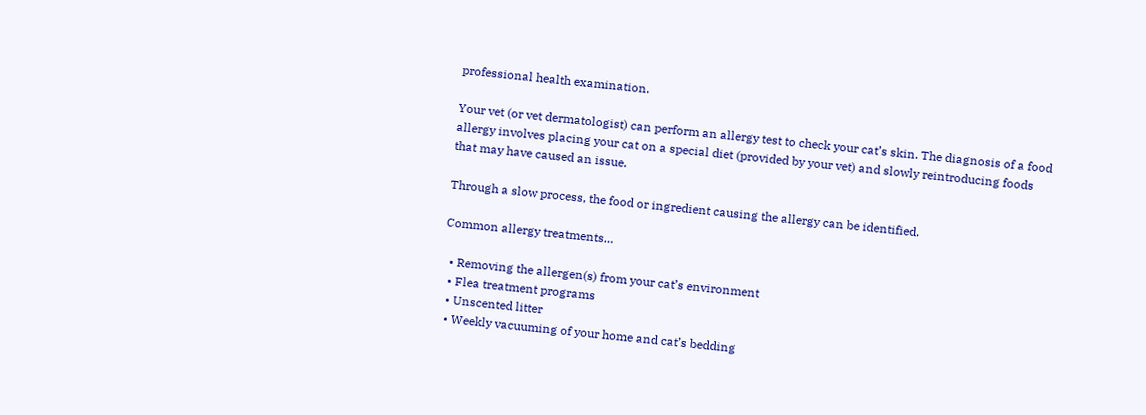professional health examination.

Your vet (or vet dermatologist) can perform an allergy test to check your cat’s skin. The diagnosis of a food allergy involves placing your cat on a special diet (provided by your vet) and slowly reintroducing foods that may have caused an issue.

Through a slow process, the food or ingredient causing the allergy can be identified.

Common allergy treatments…

  • Removing the allergen(s) from your cat’s environment
  • Flea treatment programs
  • Unscented litter
  • Weekly vacuuming of your home and cat’s bedding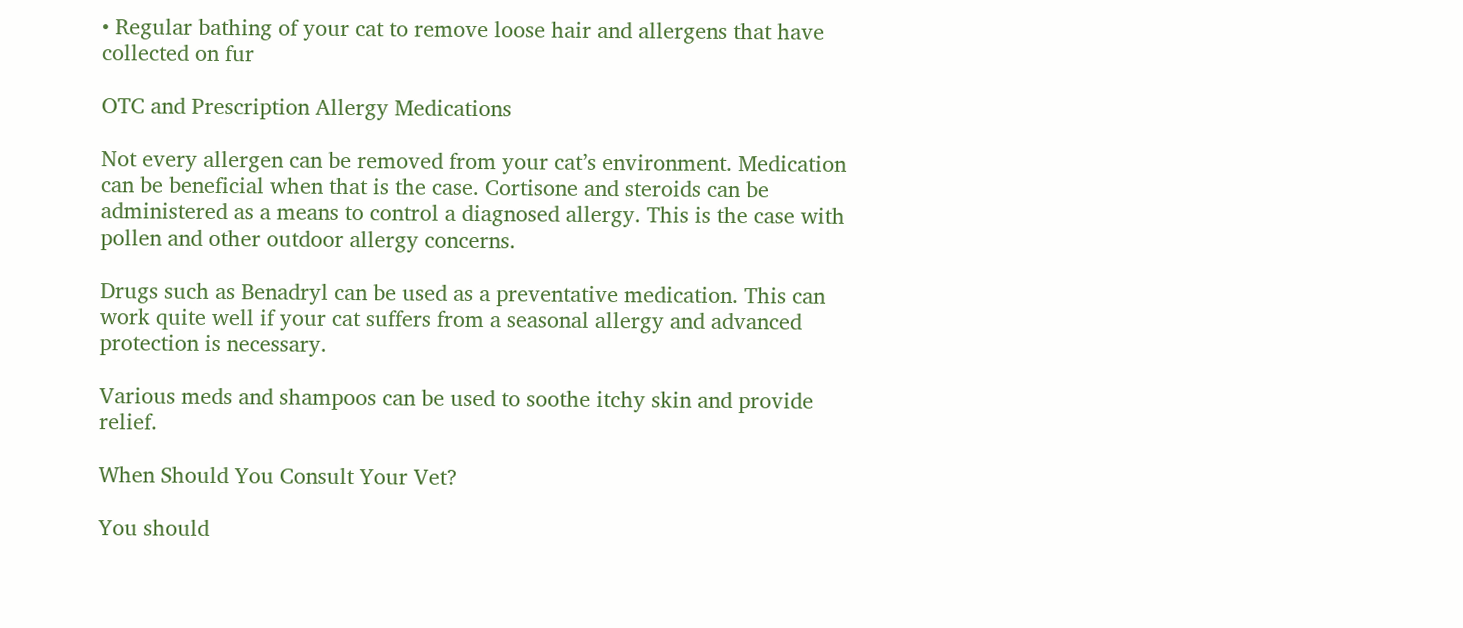• Regular bathing of your cat to remove loose hair and allergens that have collected on fur

OTC and Prescription Allergy Medications

Not every allergen can be removed from your cat’s environment. Medication can be beneficial when that is the case. Cortisone and steroids can be administered as a means to control a diagnosed allergy. This is the case with pollen and other outdoor allergy concerns.

Drugs such as Benadryl can be used as a preventative medication. This can work quite well if your cat suffers from a seasonal allergy and advanced protection is necessary.

Various meds and shampoos can be used to soothe itchy skin and provide relief.

When Should You Consult Your Vet?

You should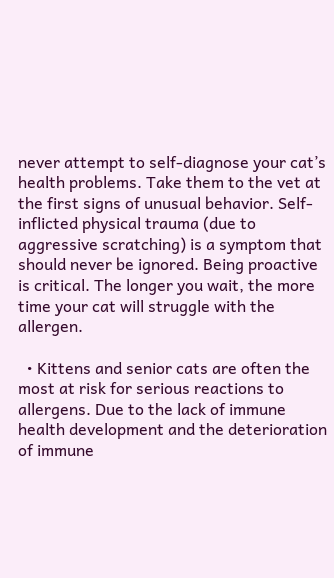never attempt to self-diagnose your cat’s health problems. Take them to the vet at the first signs of unusual behavior. Self-inflicted physical trauma (due to aggressive scratching) is a symptom that should never be ignored. Being proactive is critical. The longer you wait, the more time your cat will struggle with the allergen.

  • Kittens and senior cats are often the most at risk for serious reactions to allergens. Due to the lack of immune health development and the deterioration of immune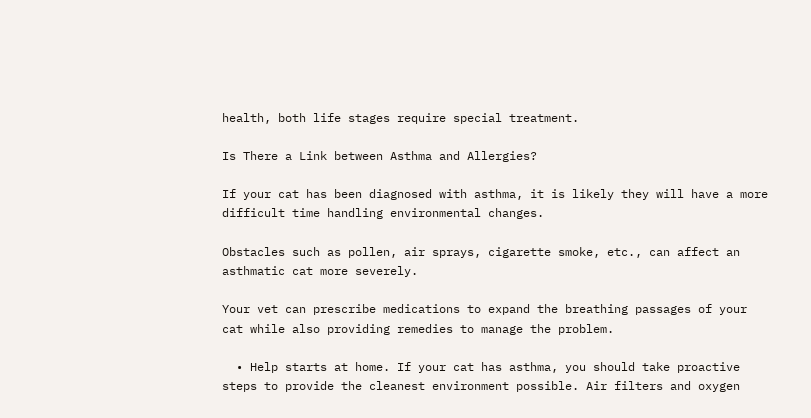health, both life stages require special treatment.

Is There a Link between Asthma and Allergies?

If your cat has been diagnosed with asthma, it is likely they will have a more difficult time handling environmental changes.

Obstacles such as pollen, air sprays, cigarette smoke, etc., can affect an asthmatic cat more severely.

Your vet can prescribe medications to expand the breathing passages of your cat while also providing remedies to manage the problem.

  • Help starts at home. If your cat has asthma, you should take proactive steps to provide the cleanest environment possible. Air filters and oxygen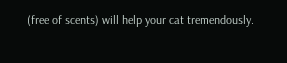(free of scents) will help your cat tremendously.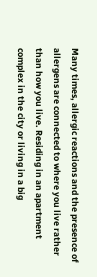Many times, allergic reactions and the presence of allergens are connected to where you live rather than how you live. Residing in an apartment complex in the city or living in a big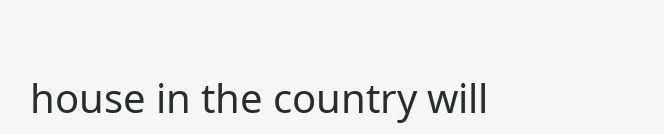house in the country will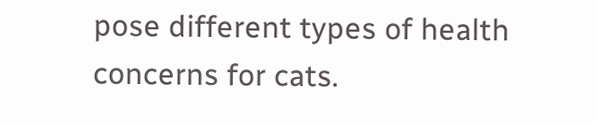pose different types of health concerns for cats.